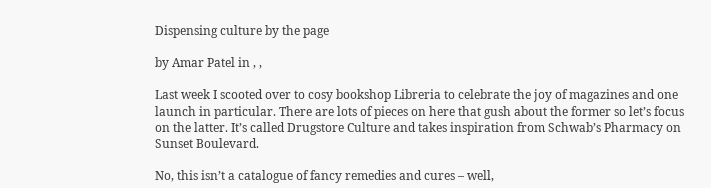Dispensing culture by the page

by Amar Patel in , ,

Last week I scooted over to cosy bookshop Libreria to celebrate the joy of magazines and one launch in particular. There are lots of pieces on here that gush about the former so let’s focus on the latter. It’s called Drugstore Culture and takes inspiration from Schwab’s Pharmacy on Sunset Boulevard.

No, this isn’t a catalogue of fancy remedies and cures – well,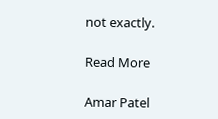not exactly.

Read More

Amar Patel